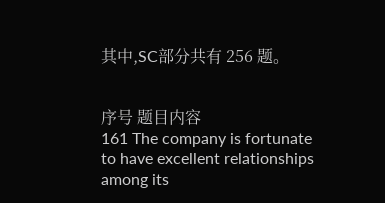其中,SC部分共有 256 题。


序号 题目内容
161 The company is fortunate to have excellent relationships among its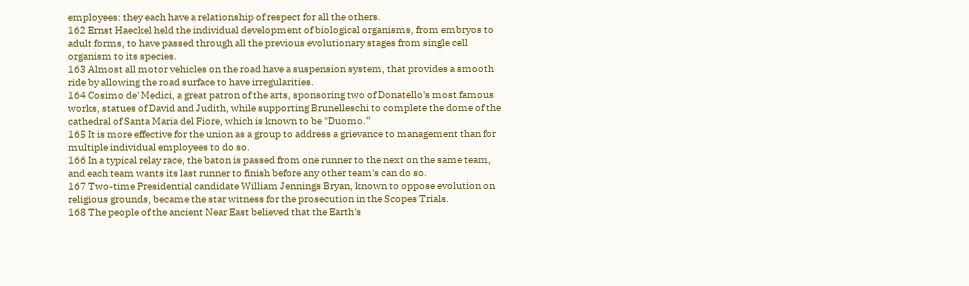employees: they each have a relationship of respect for all the others.
162 Ernst Haeckel held the individual development of biological organisms, from embryos to adult forms, to have passed through all the previous evolutionary stages from single cell organism to its species.
163 Almost all motor vehicles on the road have a suspension system, that provides a smooth ride by allowing the road surface to have irregularities.
164 Cosimo de' Medici, a great patron of the arts, sponsoring two of Donatello's most famous works, statues of David and Judith, while supporting Brunelleschi to complete the dome of the cathedral of Santa Maria del Fiore, which is known to be "Duomo.“
165 It is more effective for the union as a group to address a grievance to management than for multiple individual employees to do so.
166 In a typical relay race, the baton is passed from one runner to the next on the same team, and each team wants its last runner to finish before any other team's can do so.
167 Two-time Presidential candidate William Jennings Bryan, known to oppose evolution on religious grounds, became the star witness for the prosecution in the Scopes Trials.
168 The people of the ancient Near East believed that the Earth's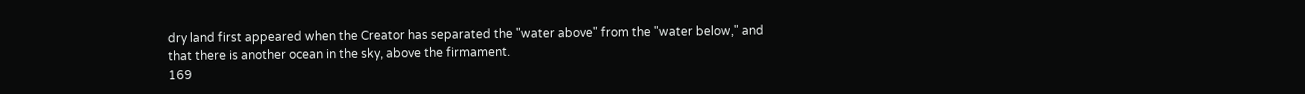dry land first appeared when the Creator has separated the "water above" from the "water below," and that there is another ocean in the sky, above the firmament.
169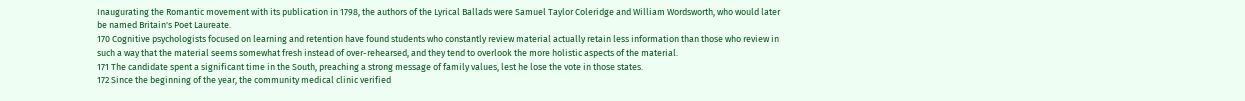Inaugurating the Romantic movement with its publication in 1798, the authors of the Lyrical Ballads were Samuel Taylor Coleridge and William Wordsworth, who would later be named Britain's Poet Laureate.
170 Cognitive psychologists focused on learning and retention have found students who constantly review material actually retain less information than those who review in such a way that the material seems somewhat fresh instead of over-rehearsed, and they tend to overlook the more holistic aspects of the material.
171 The candidate spent a significant time in the South, preaching a strong message of family values, lest he lose the vote in those states.
172 Since the beginning of the year, the community medical clinic verified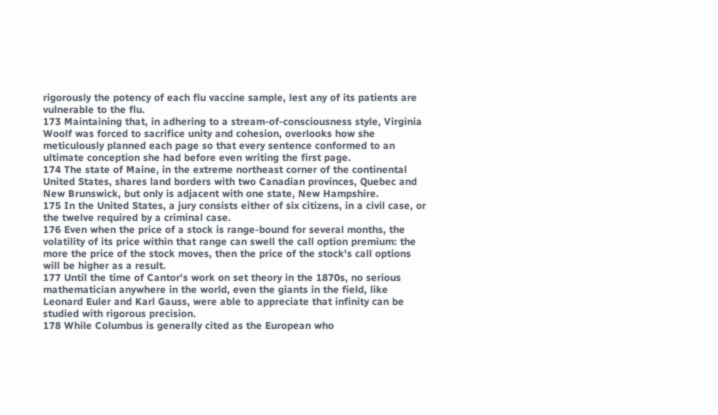rigorously the potency of each flu vaccine sample, lest any of its patients are vulnerable to the flu.
173 Maintaining that, in adhering to a stream-of-consciousness style, Virginia Woolf was forced to sacrifice unity and cohesion, overlooks how she meticulously planned each page so that every sentence conformed to an ultimate conception she had before even writing the first page.
174 The state of Maine, in the extreme northeast corner of the continental United States, shares land borders with two Canadian provinces, Quebec and New Brunswick, but only is adjacent with one state, New Hampshire.
175 In the United States, a jury consists either of six citizens, in a civil case, or the twelve required by a criminal case.
176 Even when the price of a stock is range-bound for several months, the volatility of its price within that range can swell the call option premium: the more the price of the stock moves, then the price of the stock's call options will be higher as a result.
177 Until the time of Cantor's work on set theory in the 1870s, no serious mathematician anywhere in the world, even the giants in the field, like Leonard Euler and Karl Gauss, were able to appreciate that infinity can be studied with rigorous precision.
178 While Columbus is generally cited as the European who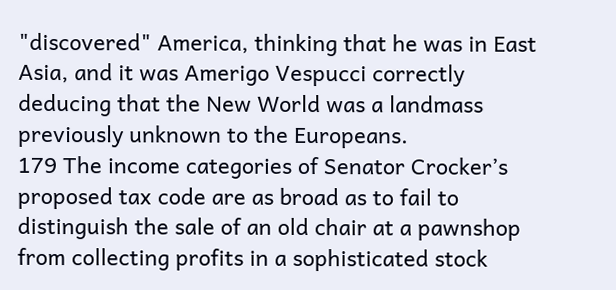"discovered" America, thinking that he was in East Asia, and it was Amerigo Vespucci correctly deducing that the New World was a landmass previously unknown to the Europeans.
179 The income categories of Senator Crocker’s proposed tax code are as broad as to fail to distinguish the sale of an old chair at a pawnshop from collecting profits in a sophisticated stock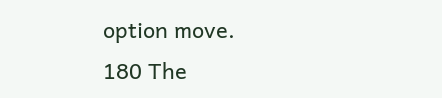option move.
180 The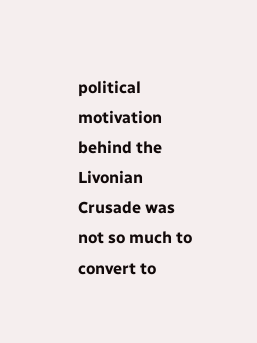political motivation behind the Livonian Crusade was not so much to convert to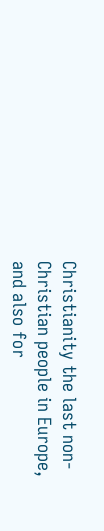Christianity the last non-Christian people in Europe, and also for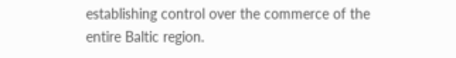establishing control over the commerce of the entire Baltic region.